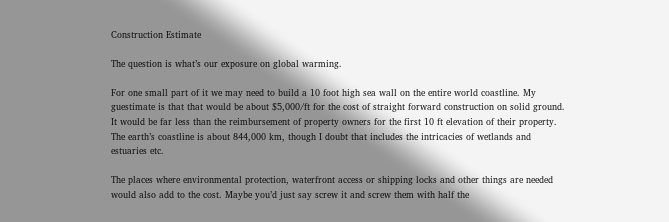Construction Estimate

The question is what’s our exposure on global warming.

For one small part of it we may need to build a 10 foot high sea wall on the entire world coastline. My guestimate is that that would be about $5,000/ft for the cost of straight forward construction on solid ground. It would be far less than the reimbursement of property owners for the first 10 ft elevation of their property. The earth’s coastline is about 844,000 km, though I doubt that includes the intricacies of wetlands and estuaries etc.

The places where environmental protection, waterfront access or shipping locks and other things are needed would also add to the cost. Maybe you’d just say screw it and screw them with half the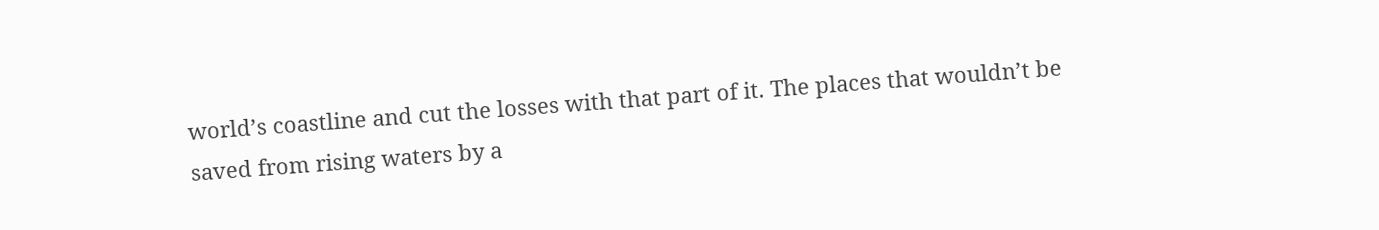world’s coastline and cut the losses with that part of it. The places that wouldn’t be saved from rising waters by a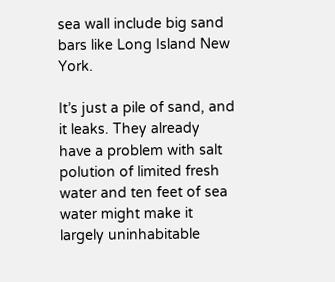sea wall include big sand bars like Long Island New York.

It’s just a pile of sand, and it leaks. They already have a problem with salt polution of limited fresh water and ten feet of sea water might make it largely uninhabitable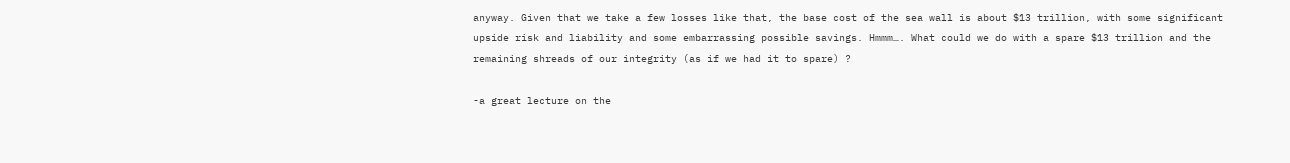anyway. Given that we take a few losses like that, the base cost of the sea wall is about $13 trillion, with some significant upside risk and liability and some embarrassing possible savings. Hmmm…. What could we do with a spare $13 trillion and the remaining shreads of our integrity (as if we had it to spare) ?

-a great lecture on the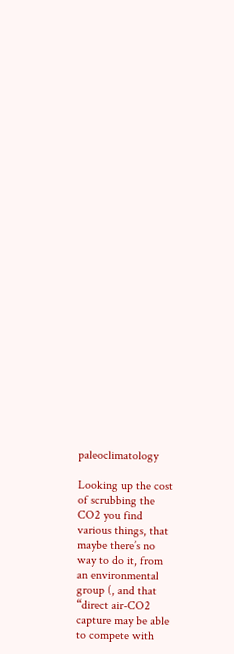paleoclimatology

Looking up the cost of scrubbing the CO2 you find various things, that maybe there’s no way to do it, from an environmental group (, and that “direct air-CO2 capture may be able to compete with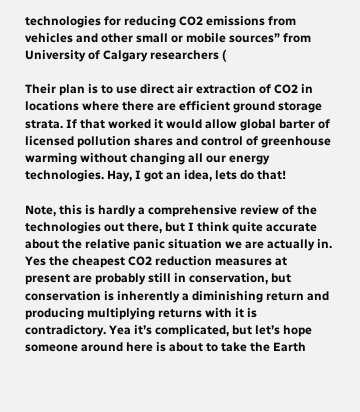technologies for reducing CO2 emissions from vehicles and other small or mobile sources” from University of Calgary researchers (

Their plan is to use direct air extraction of CO2 in locations where there are efficient ground storage strata. If that worked it would allow global barter of licensed pollution shares and control of greenhouse warming without changing all our energy technologies. Hay, I got an idea, lets do that!

Note, this is hardly a comprehensive review of the technologies out there, but I think quite accurate about the relative panic situation we are actually in. Yes the cheapest CO2 reduction measures at present are probably still in conservation, but conservation is inherently a diminishing return and producing multiplying returns with it is contradictory. Yea it’s complicated, but let’s hope someone around here is about to take the Earth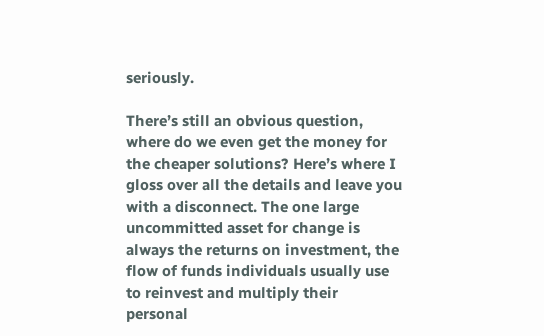seriously.

There’s still an obvious question, where do we even get the money for the cheaper solutions? Here’s where I gloss over all the details and leave you with a disconnect. The one large uncommitted asset for change is always the returns on investment, the flow of funds individuals usually use to reinvest and multiply their personal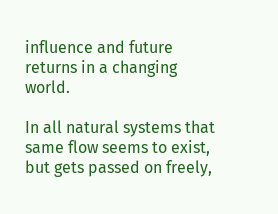influence and future returns in a changing world.

In all natural systems that same flow seems to exist, but gets passed on freely,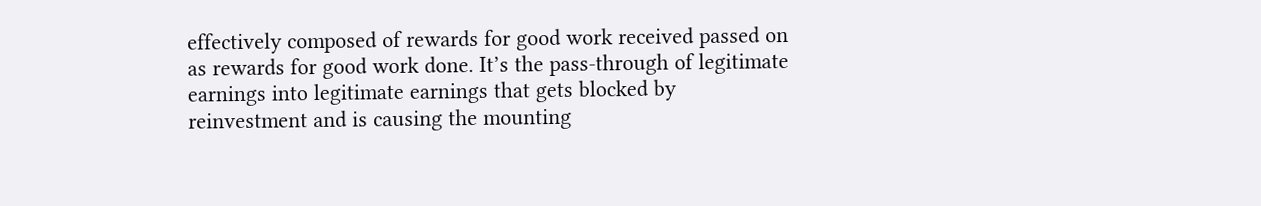effectively composed of rewards for good work received passed on as rewards for good work done. It’s the pass-through of legitimate earnings into legitimate earnings that gets blocked by reinvestment and is causing the mounting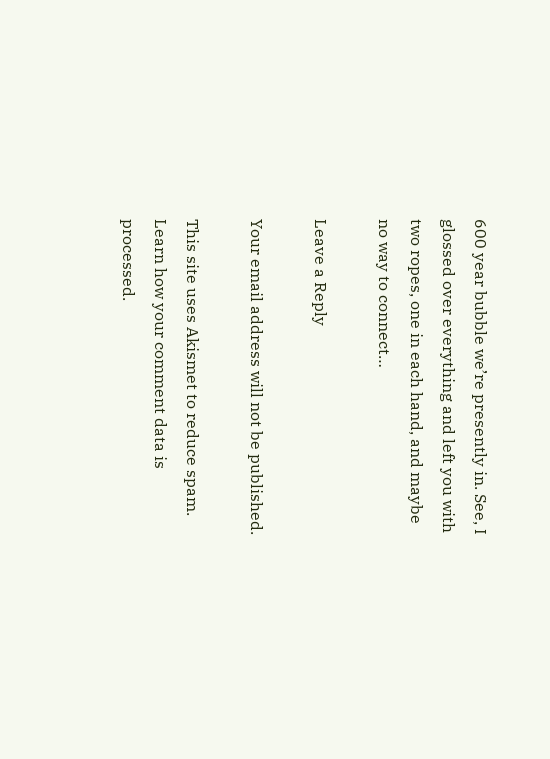600 year bubble we’re presently in. See, I glossed over everything and left you with two ropes, one in each hand, and maybe no way to connect…

Leave a Reply

Your email address will not be published.

This site uses Akismet to reduce spam. Learn how your comment data is processed.